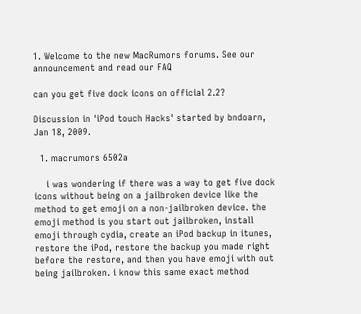1. Welcome to the new MacRumors forums. See our announcement and read our FAQ

can you get five dock icons on official 2.2?

Discussion in 'iPod touch Hacks' started by bndoarn, Jan 18, 2009.

  1. macrumors 6502a

    i was wondering if there was a way to get five dock icons without being on a jailbroken device like the method to get emoji on a non-jailbroken device. the emoji method is you start out jailbroken, install emoji through cydia, create an iPod backup in itunes, restore the iPod, restore the backup you made right before the restore, and then you have emoji with out being jailbroken. i know this same exact method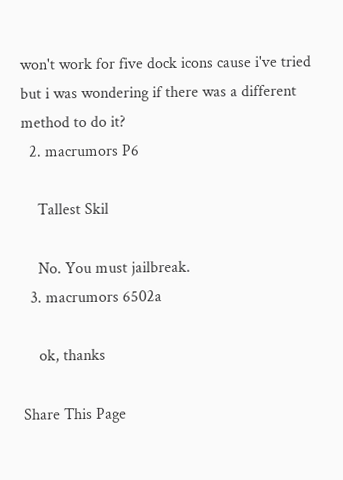won't work for five dock icons cause i've tried but i was wondering if there was a different method to do it?
  2. macrumors P6

    Tallest Skil

    No. You must jailbreak.
  3. macrumors 6502a

    ok, thanks

Share This Page